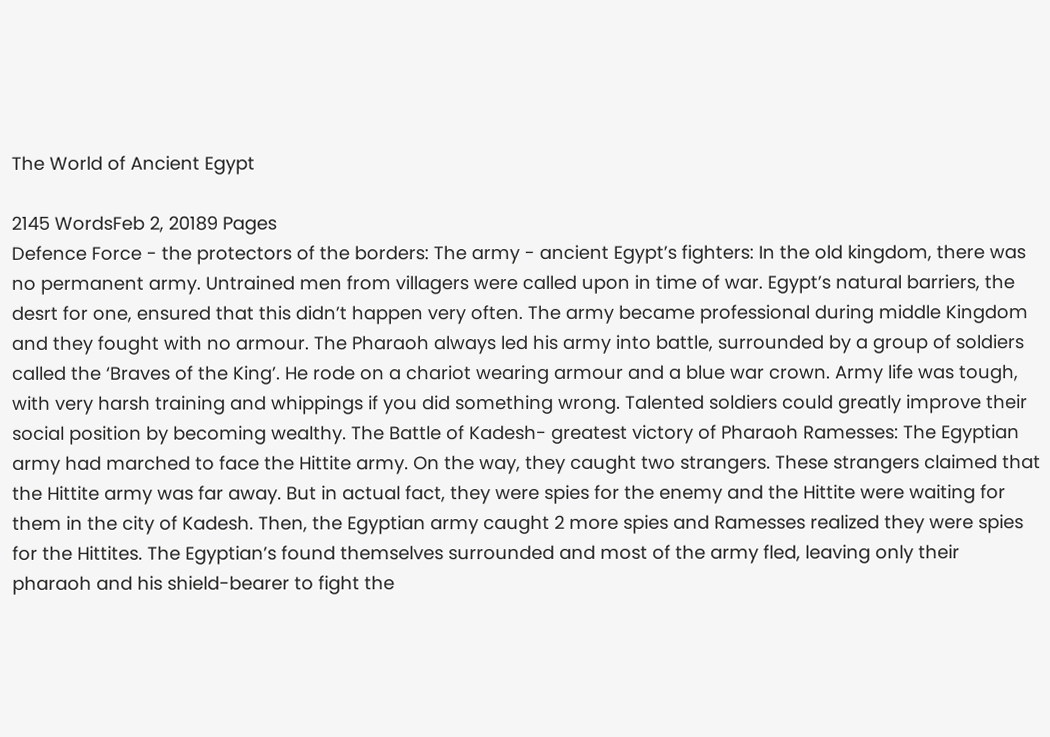The World of Ancient Egypt

2145 WordsFeb 2, 20189 Pages
Defence Force - the protectors of the borders: The army - ancient Egypt’s fighters: In the old kingdom, there was no permanent army. Untrained men from villagers were called upon in time of war. Egypt’s natural barriers, the desrt for one, ensured that this didn’t happen very often. The army became professional during middle Kingdom and they fought with no armour. The Pharaoh always led his army into battle, surrounded by a group of soldiers called the ‘Braves of the King’. He rode on a chariot wearing armour and a blue war crown. Army life was tough, with very harsh training and whippings if you did something wrong. Talented soldiers could greatly improve their social position by becoming wealthy. The Battle of Kadesh- greatest victory of Pharaoh Ramesses: The Egyptian army had marched to face the Hittite army. On the way, they caught two strangers. These strangers claimed that the Hittite army was far away. But in actual fact, they were spies for the enemy and the Hittite were waiting for them in the city of Kadesh. Then, the Egyptian army caught 2 more spies and Ramesses realized they were spies for the Hittites. The Egyptian’s found themselves surrounded and most of the army fled, leaving only their pharaoh and his shield-bearer to fight the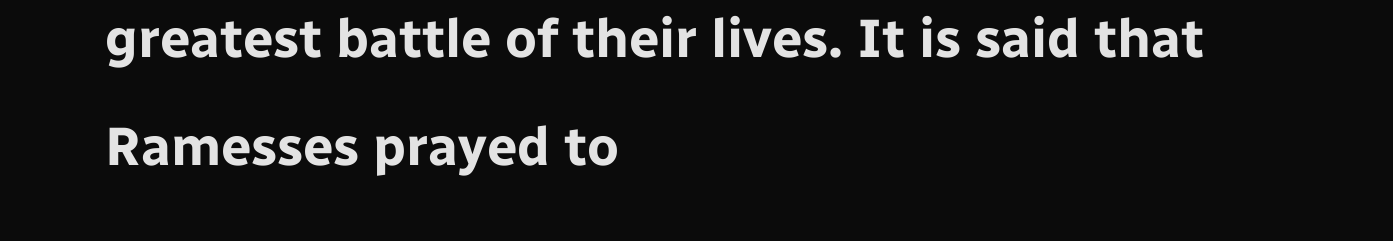greatest battle of their lives. It is said that Ramesses prayed to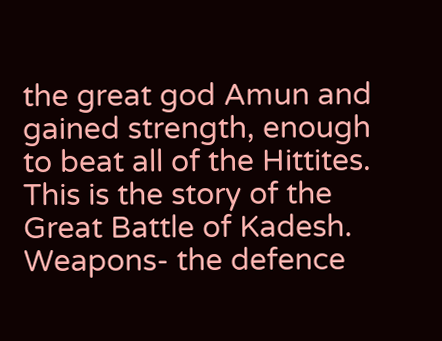the great god Amun and gained strength, enough to beat all of the Hittites. This is the story of the Great Battle of Kadesh. Weapons- the defence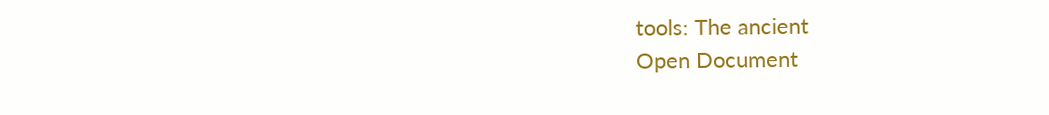tools: The ancient
Open Document